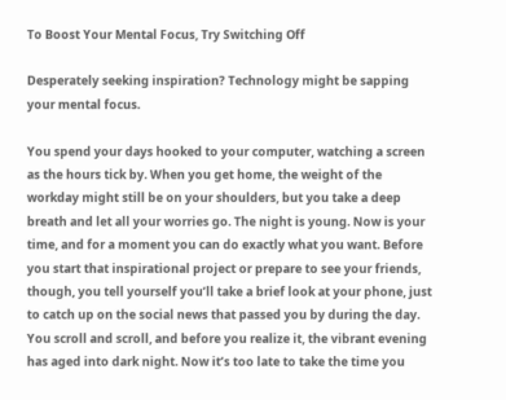To Boost Your Mental Focus, Try Switching Off

Desperately seeking inspiration? Technology might be sapping your mental focus.

You spend your days hooked to your computer, watching a screen as the hours tick by. When you get home, the weight of the workday might still be on your shoulders, but you take a deep breath and let all your worries go. The night is young. Now is your time, and for a moment you can do exactly what you want. Before you start that inspirational project or prepare to see your friends, though, you tell yourself you’ll take a brief look at your phone, just to catch up on the social news that passed you by during the day. You scroll and scroll, and before you realize it, the vibrant evening has aged into dark night. Now it’s too late to take the time you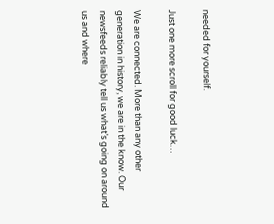needed for yourself.

Just one more scroll for good luck…

We are connected. More than any other generation in history, we are in the know. Our newsfeeds reliably tell us what’s going on around us and where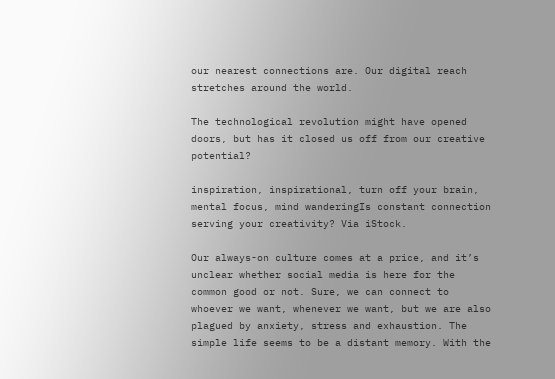our nearest connections are. Our digital reach stretches around the world.

The technological revolution might have opened doors, but has it closed us off from our creative potential?

inspiration, inspirational, turn off your brain, mental focus, mind wanderingIs constant connection serving your creativity? Via iStock.

Our always-on culture comes at a price, and it’s unclear whether social media is here for the common good or not. Sure, we can connect to whoever we want, whenever we want, but we are also plagued by anxiety, stress and exhaustion. The simple life seems to be a distant memory. With the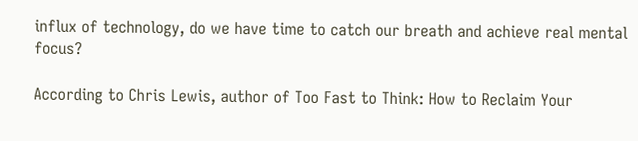influx of technology, do we have time to catch our breath and achieve real mental focus?

According to Chris Lewis, author of Too Fast to Think: How to Reclaim Your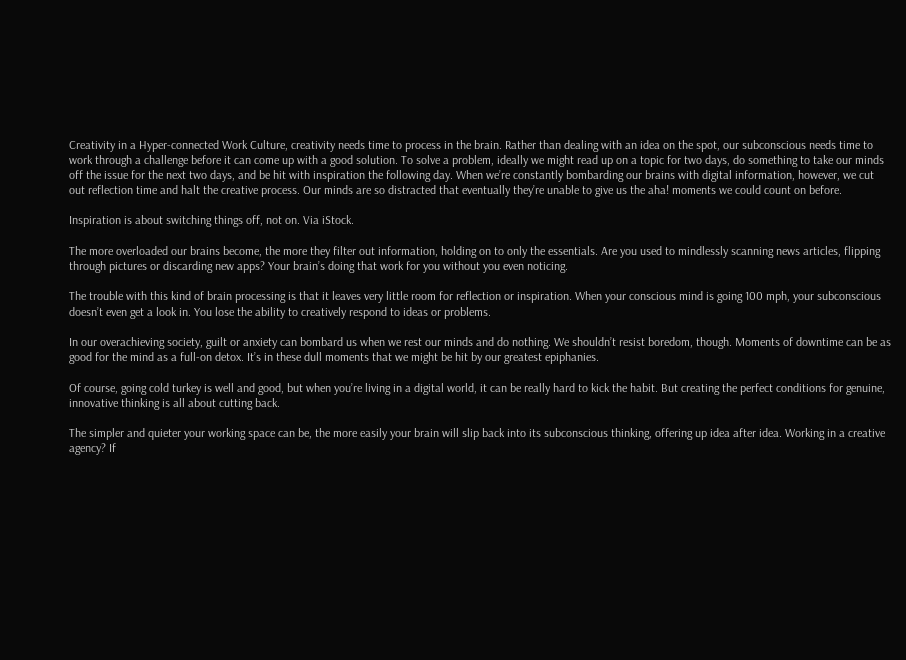Creativity in a Hyper-connected Work Culture, creativity needs time to process in the brain. Rather than dealing with an idea on the spot, our subconscious needs time to work through a challenge before it can come up with a good solution. To solve a problem, ideally we might read up on a topic for two days, do something to take our minds off the issue for the next two days, and be hit with inspiration the following day. When we’re constantly bombarding our brains with digital information, however, we cut out reflection time and halt the creative process. Our minds are so distracted that eventually they’re unable to give us the aha! moments we could count on before.

Inspiration is about switching things off, not on. Via iStock.

The more overloaded our brains become, the more they filter out information, holding on to only the essentials. Are you used to mindlessly scanning news articles, flipping through pictures or discarding new apps? Your brain’s doing that work for you without you even noticing.

The trouble with this kind of brain processing is that it leaves very little room for reflection or inspiration. When your conscious mind is going 100 mph, your subconscious doesn’t even get a look in. You lose the ability to creatively respond to ideas or problems.

In our overachieving society, guilt or anxiety can bombard us when we rest our minds and do nothing. We shouldn’t resist boredom, though. Moments of downtime can be as good for the mind as a full-on detox. It’s in these dull moments that we might be hit by our greatest epiphanies.

Of course, going cold turkey is well and good, but when you’re living in a digital world, it can be really hard to kick the habit. But creating the perfect conditions for genuine, innovative thinking is all about cutting back.

The simpler and quieter your working space can be, the more easily your brain will slip back into its subconscious thinking, offering up idea after idea. Working in a creative agency? If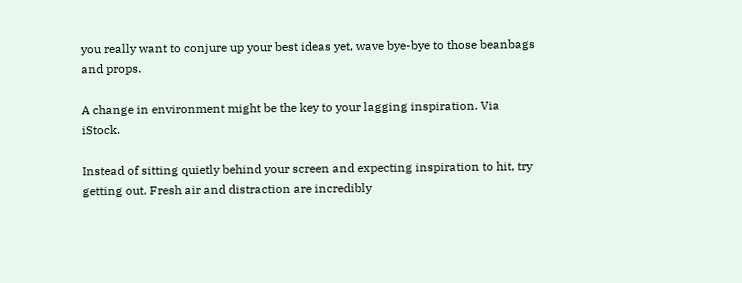you really want to conjure up your best ideas yet, wave bye-bye to those beanbags and props.

A change in environment might be the key to your lagging inspiration. Via iStock.

Instead of sitting quietly behind your screen and expecting inspiration to hit, try getting out. Fresh air and distraction are incredibly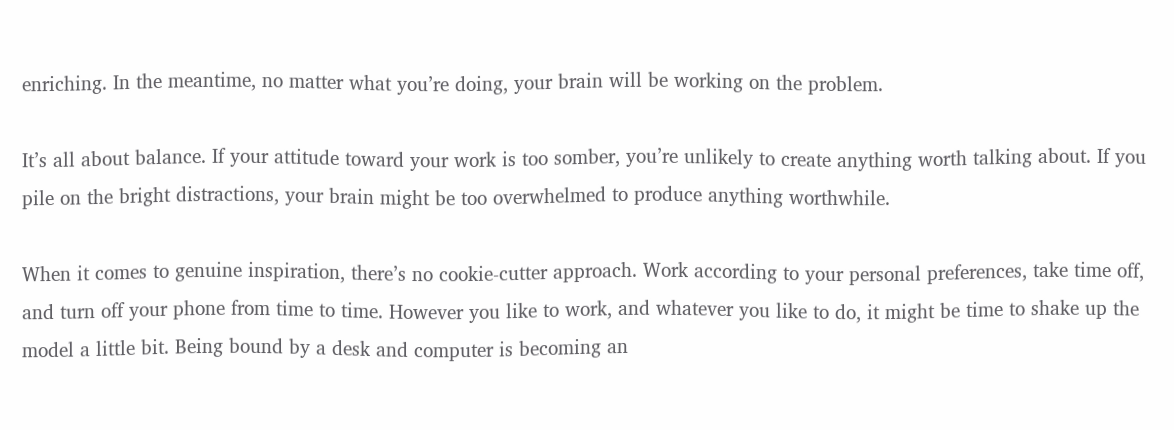enriching. In the meantime, no matter what you’re doing, your brain will be working on the problem.

It’s all about balance. If your attitude toward your work is too somber, you’re unlikely to create anything worth talking about. If you pile on the bright distractions, your brain might be too overwhelmed to produce anything worthwhile.

When it comes to genuine inspiration, there’s no cookie-cutter approach. Work according to your personal preferences, take time off, and turn off your phone from time to time. However you like to work, and whatever you like to do, it might be time to shake up the model a little bit. Being bound by a desk and computer is becoming an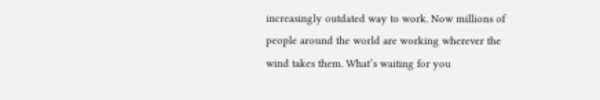increasingly outdated way to work. Now millions of people around the world are working wherever the wind takes them. What’s waiting for you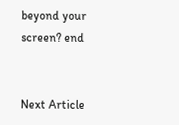beyond your screen? end


Next Article